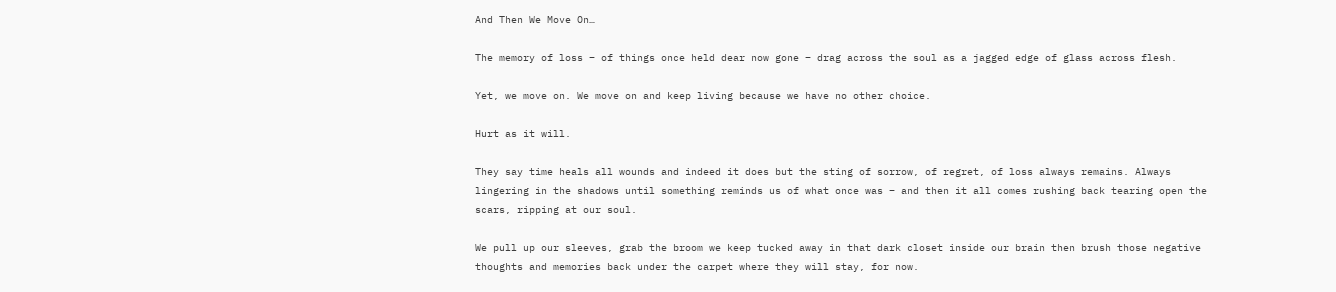And Then We Move On…

The memory of loss – of things once held dear now gone – drag across the soul as a jagged edge of glass across flesh.

Yet, we move on. We move on and keep living because we have no other choice.

Hurt as it will.

They say time heals all wounds and indeed it does but the sting of sorrow, of regret, of loss always remains. Always lingering in the shadows until something reminds us of what once was – and then it all comes rushing back tearing open the scars, ripping at our soul.

We pull up our sleeves, grab the broom we keep tucked away in that dark closet inside our brain then brush those negative thoughts and memories back under the carpet where they will stay, for now.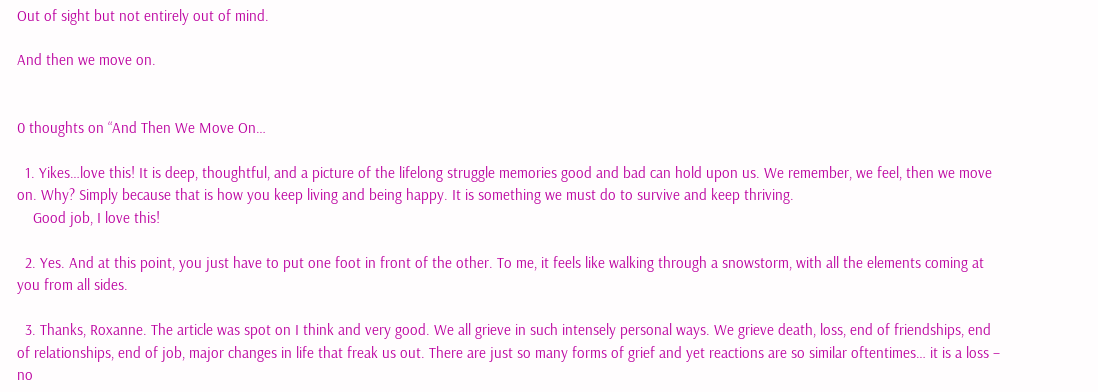Out of sight but not entirely out of mind.

And then we move on.


0 thoughts on “And Then We Move On…

  1. Yikes…love this! It is deep, thoughtful, and a picture of the lifelong struggle memories good and bad can hold upon us. We remember, we feel, then we move on. Why? Simply because that is how you keep living and being happy. It is something we must do to survive and keep thriving.
    Good job, I love this!

  2. Yes. And at this point, you just have to put one foot in front of the other. To me, it feels like walking through a snowstorm, with all the elements coming at you from all sides.

  3. Thanks, Roxanne. The article was spot on I think and very good. We all grieve in such intensely personal ways. We grieve death, loss, end of friendships, end of relationships, end of job, major changes in life that freak us out. There are just so many forms of grief and yet reactions are so similar oftentimes… it is a loss – no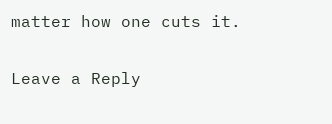matter how one cuts it.

Leave a Reply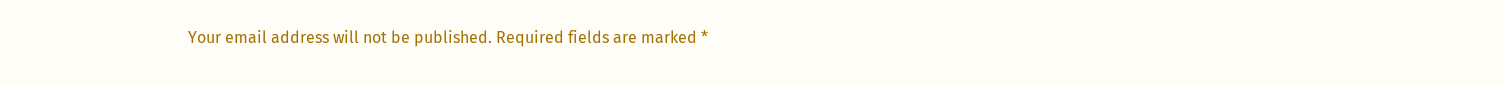Your email address will not be published. Required fields are marked *